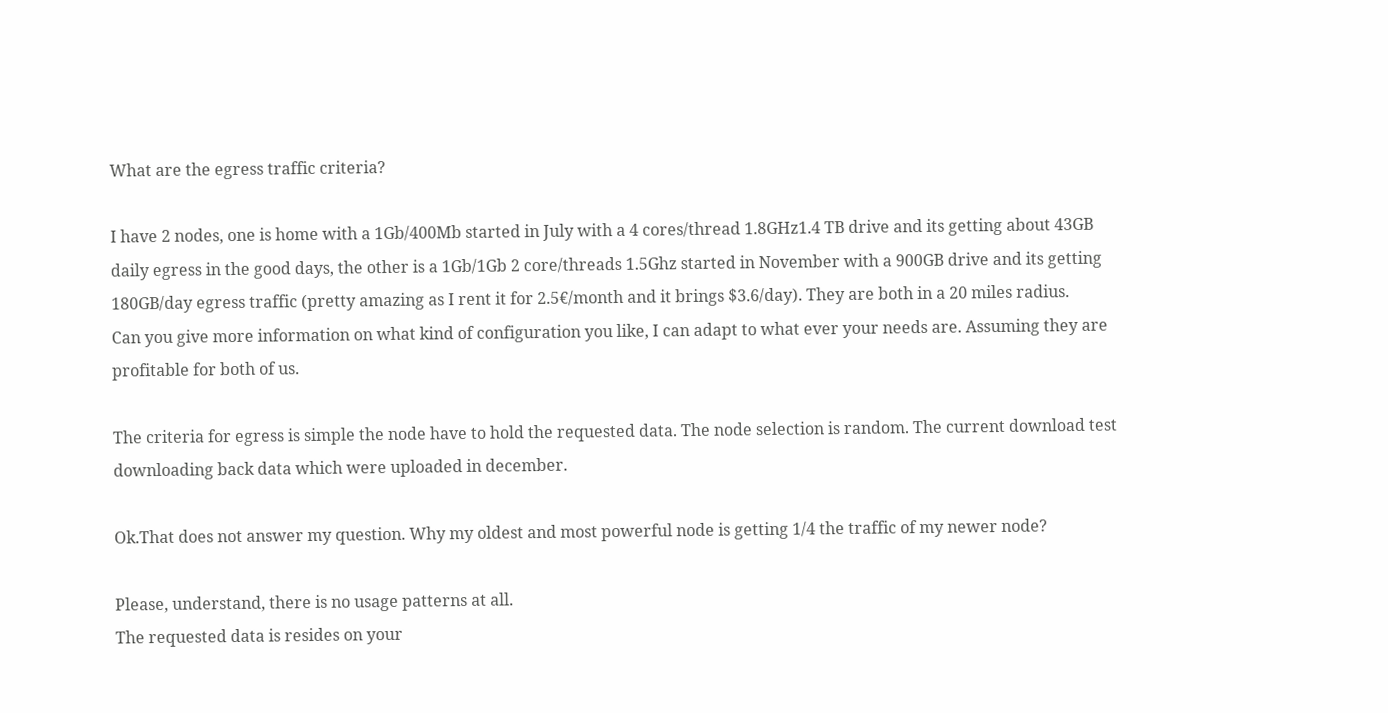What are the egress traffic criteria?

I have 2 nodes, one is home with a 1Gb/400Mb started in July with a 4 cores/thread 1.8GHz1.4 TB drive and its getting about 43GB daily egress in the good days, the other is a 1Gb/1Gb 2 core/threads 1.5Ghz started in November with a 900GB drive and its getting 180GB/day egress traffic (pretty amazing as I rent it for 2.5€/month and it brings $3.6/day). They are both in a 20 miles radius.
Can you give more information on what kind of configuration you like, I can adapt to what ever your needs are. Assuming they are profitable for both of us.

The criteria for egress is simple the node have to hold the requested data. The node selection is random. The current download test downloading back data which were uploaded in december.

Ok.That does not answer my question. Why my oldest and most powerful node is getting 1/4 the traffic of my newer node?

Please, understand, there is no usage patterns at all.
The requested data is resides on your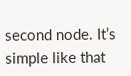second node. It’s simple like that